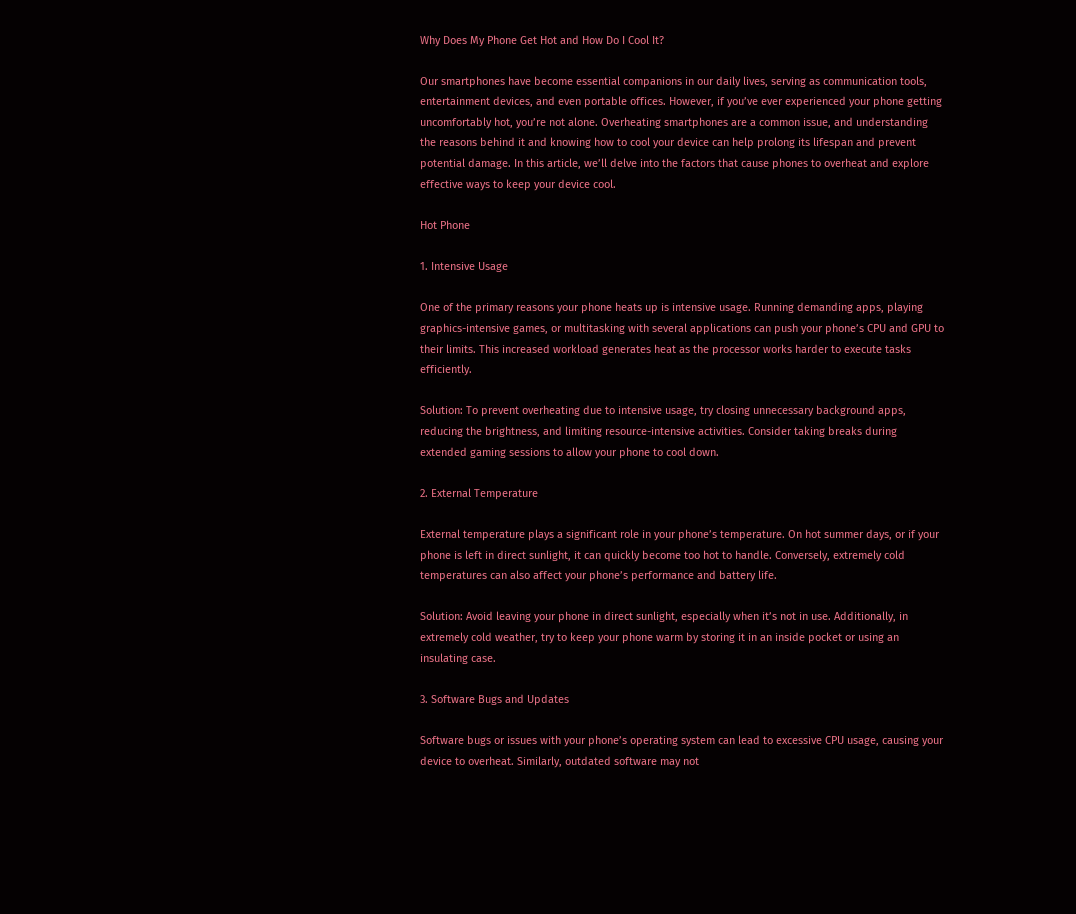Why Does My Phone Get Hot and How Do I Cool It?

Our smartphones have become essential companions in our daily lives, serving as communication tools, entertainment devices, and even portable offices. However, if you’ve ever experienced your phone getting uncomfortably hot, you’re not alone. Overheating smartphones are a common issue, and understanding the reasons behind it and knowing how to cool your device can help prolong its lifespan and prevent potential damage. In this article, we’ll delve into the factors that cause phones to overheat and explore effective ways to keep your device cool.

Hot Phone

1. Intensive Usage

One of the primary reasons your phone heats up is intensive usage. Running demanding apps, playing graphics-intensive games, or multitasking with several applications can push your phone’s CPU and GPU to their limits. This increased workload generates heat as the processor works harder to execute tasks efficiently.

Solution: To prevent overheating due to intensive usage, try closing unnecessary background apps, reducing the brightness, and limiting resource-intensive activities. Consider taking breaks during extended gaming sessions to allow your phone to cool down.

2. External Temperature

External temperature plays a significant role in your phone’s temperature. On hot summer days, or if your phone is left in direct sunlight, it can quickly become too hot to handle. Conversely, extremely cold temperatures can also affect your phone’s performance and battery life.

Solution: Avoid leaving your phone in direct sunlight, especially when it’s not in use. Additionally, in extremely cold weather, try to keep your phone warm by storing it in an inside pocket or using an insulating case.

3. Software Bugs and Updates

Software bugs or issues with your phone’s operating system can lead to excessive CPU usage, causing your device to overheat. Similarly, outdated software may not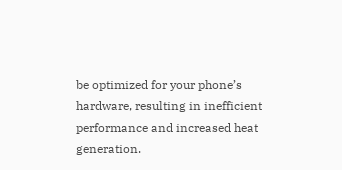be optimized for your phone’s hardware, resulting in inefficient performance and increased heat generation.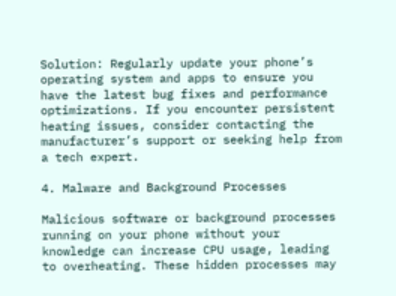Solution: Regularly update your phone’s operating system and apps to ensure you have the latest bug fixes and performance optimizations. If you encounter persistent heating issues, consider contacting the manufacturer’s support or seeking help from a tech expert.

4. Malware and Background Processes

Malicious software or background processes running on your phone without your knowledge can increase CPU usage, leading to overheating. These hidden processes may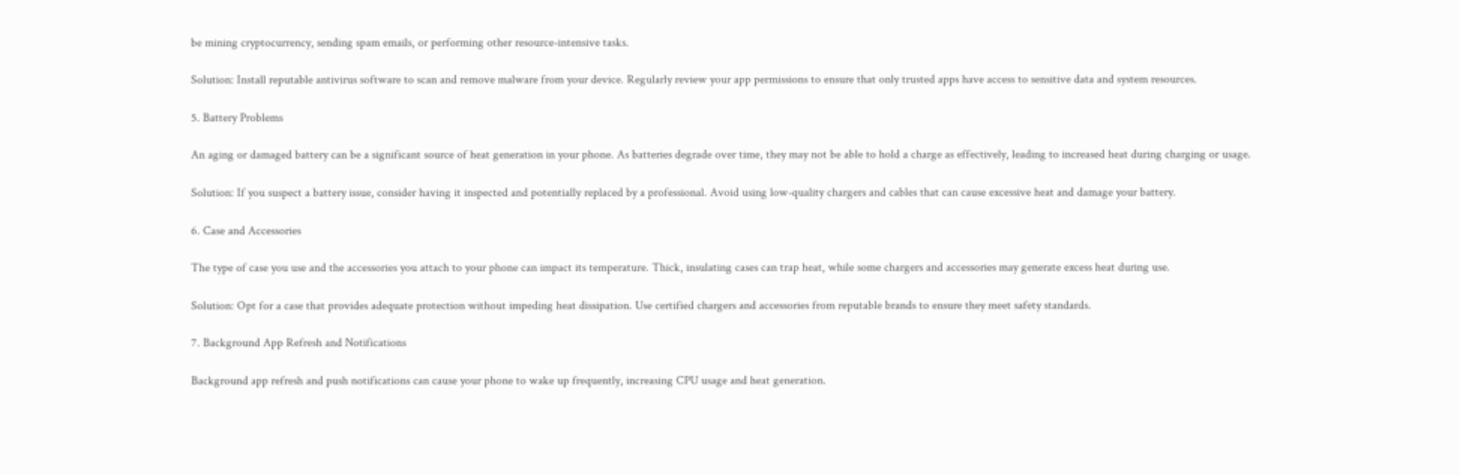be mining cryptocurrency, sending spam emails, or performing other resource-intensive tasks.

Solution: Install reputable antivirus software to scan and remove malware from your device. Regularly review your app permissions to ensure that only trusted apps have access to sensitive data and system resources.

5. Battery Problems

An aging or damaged battery can be a significant source of heat generation in your phone. As batteries degrade over time, they may not be able to hold a charge as effectively, leading to increased heat during charging or usage.

Solution: If you suspect a battery issue, consider having it inspected and potentially replaced by a professional. Avoid using low-quality chargers and cables that can cause excessive heat and damage your battery.

6. Case and Accessories

The type of case you use and the accessories you attach to your phone can impact its temperature. Thick, insulating cases can trap heat, while some chargers and accessories may generate excess heat during use.

Solution: Opt for a case that provides adequate protection without impeding heat dissipation. Use certified chargers and accessories from reputable brands to ensure they meet safety standards.

7. Background App Refresh and Notifications

Background app refresh and push notifications can cause your phone to wake up frequently, increasing CPU usage and heat generation.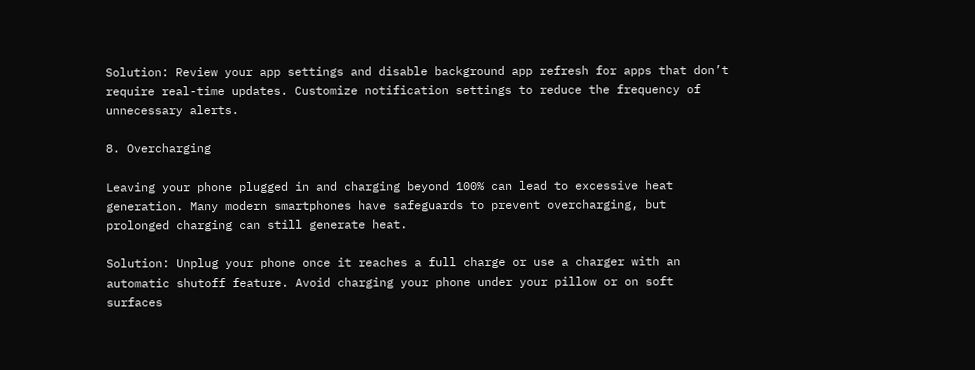Solution: Review your app settings and disable background app refresh for apps that don’t require real-time updates. Customize notification settings to reduce the frequency of unnecessary alerts.

8. Overcharging

Leaving your phone plugged in and charging beyond 100% can lead to excessive heat generation. Many modern smartphones have safeguards to prevent overcharging, but prolonged charging can still generate heat.

Solution: Unplug your phone once it reaches a full charge or use a charger with an automatic shutoff feature. Avoid charging your phone under your pillow or on soft surfaces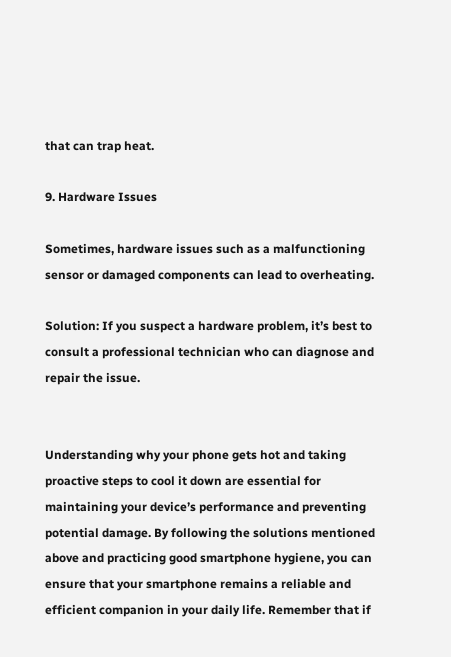that can trap heat.

9. Hardware Issues

Sometimes, hardware issues such as a malfunctioning sensor or damaged components can lead to overheating.

Solution: If you suspect a hardware problem, it’s best to consult a professional technician who can diagnose and repair the issue.


Understanding why your phone gets hot and taking proactive steps to cool it down are essential for maintaining your device’s performance and preventing potential damage. By following the solutions mentioned above and practicing good smartphone hygiene, you can ensure that your smartphone remains a reliable and efficient companion in your daily life. Remember that if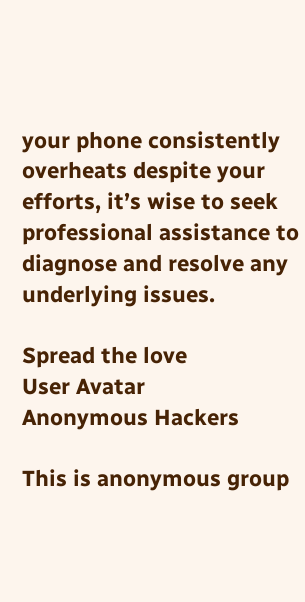your phone consistently overheats despite your efforts, it’s wise to seek professional assistance to diagnose and resolve any underlying issues.

Spread the love
User Avatar
Anonymous Hackers

This is anonymous group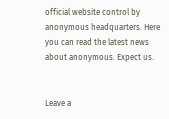official website control by anonymous headquarters. Here you can read the latest news about anonymous. Expect us.


Leave a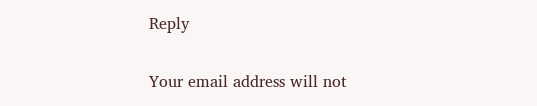Reply

Your email address will not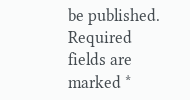be published. Required fields are marked *